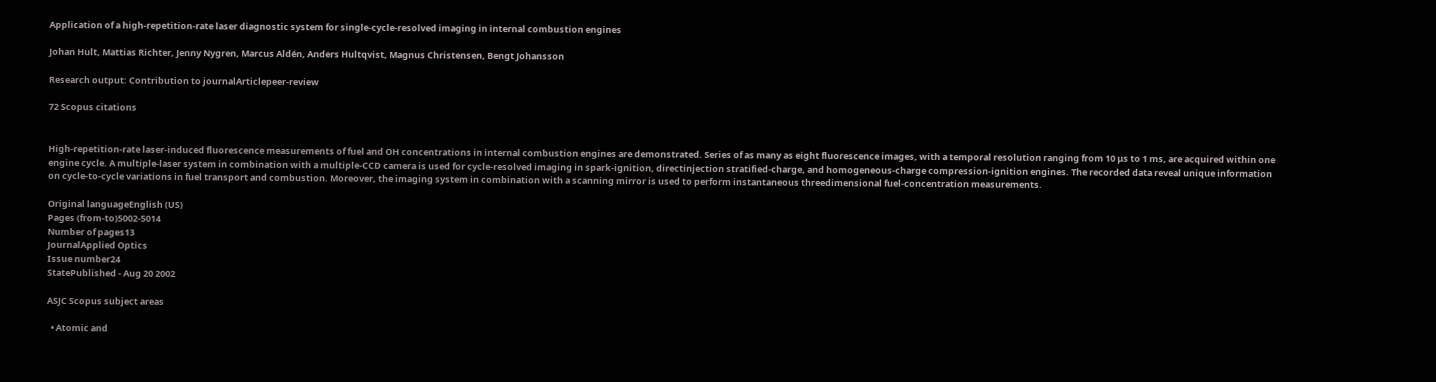Application of a high-repetition-rate laser diagnostic system for single-cycle-resolved imaging in internal combustion engines

Johan Hult, Mattias Richter, Jenny Nygren, Marcus Aldén, Anders Hultqvist, Magnus Christensen, Bengt Johansson

Research output: Contribution to journalArticlepeer-review

72 Scopus citations


High-repetition-rate laser-induced fluorescence measurements of fuel and OH concentrations in internal combustion engines are demonstrated. Series of as many as eight fluorescence images, with a temporal resolution ranging from 10 μs to 1 ms, are acquired within one engine cycle. A multiple-laser system in combination with a multiple-CCD camera is used for cycle-resolved imaging in spark-ignition, directinjection stratified-charge, and homogeneous-charge compression-ignition engines. The recorded data reveal unique information on cycle-to-cycle variations in fuel transport and combustion. Moreover, the imaging system in combination with a scanning mirror is used to perform instantaneous threedimensional fuel-concentration measurements.

Original languageEnglish (US)
Pages (from-to)5002-5014
Number of pages13
JournalApplied Optics
Issue number24
StatePublished - Aug 20 2002

ASJC Scopus subject areas

  • Atomic and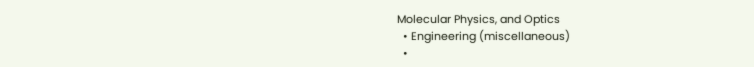Molecular Physics, and Optics
  • Engineering (miscellaneous)
  •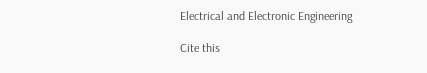Electrical and Electronic Engineering

Cite this